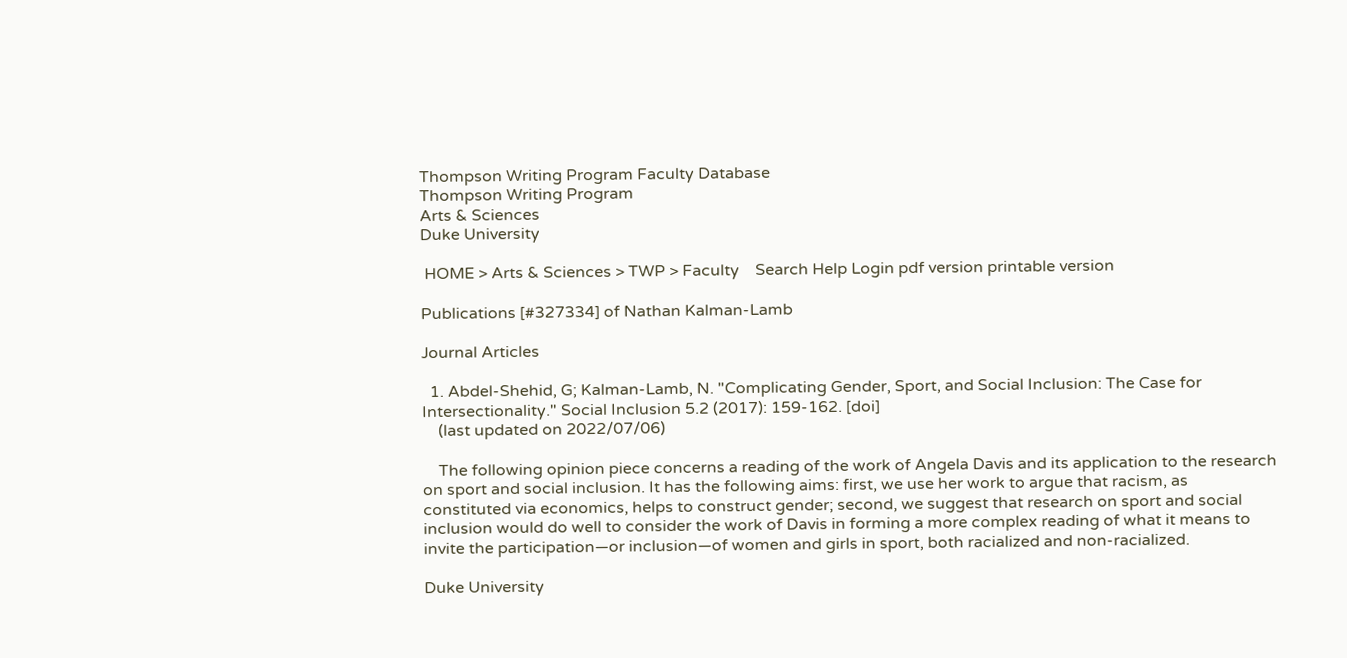Thompson Writing Program Faculty Database
Thompson Writing Program
Arts & Sciences
Duke University

 HOME > Arts & Sciences > TWP > Faculty    Search Help Login pdf version printable version

Publications [#327334] of Nathan Kalman-Lamb

Journal Articles

  1. Abdel-Shehid, G; Kalman-Lamb, N. "Complicating Gender, Sport, and Social Inclusion: The Case for Intersectionality." Social Inclusion 5.2 (2017): 159-162. [doi]
    (last updated on 2022/07/06)

    The following opinion piece concerns a reading of the work of Angela Davis and its application to the research on sport and social inclusion. It has the following aims: first, we use her work to argue that racism, as constituted via economics, helps to construct gender; second, we suggest that research on sport and social inclusion would do well to consider the work of Davis in forming a more complex reading of what it means to invite the participation—or inclusion—of women and girls in sport, both racialized and non-racialized.

Duke University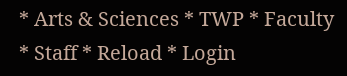* Arts & Sciences * TWP * Faculty * Staff * Reload * Login